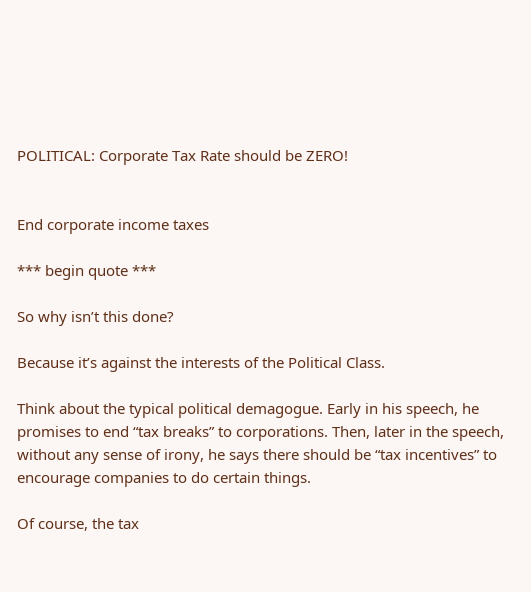POLITICAL: Corporate Tax Rate should be ZERO!


End corporate income taxes

*** begin quote ***

So why isn’t this done?

Because it’s against the interests of the Political Class.

Think about the typical political demagogue. Early in his speech, he promises to end “tax breaks” to corporations. Then, later in the speech, without any sense of irony, he says there should be “tax incentives” to encourage companies to do certain things.

Of course, the tax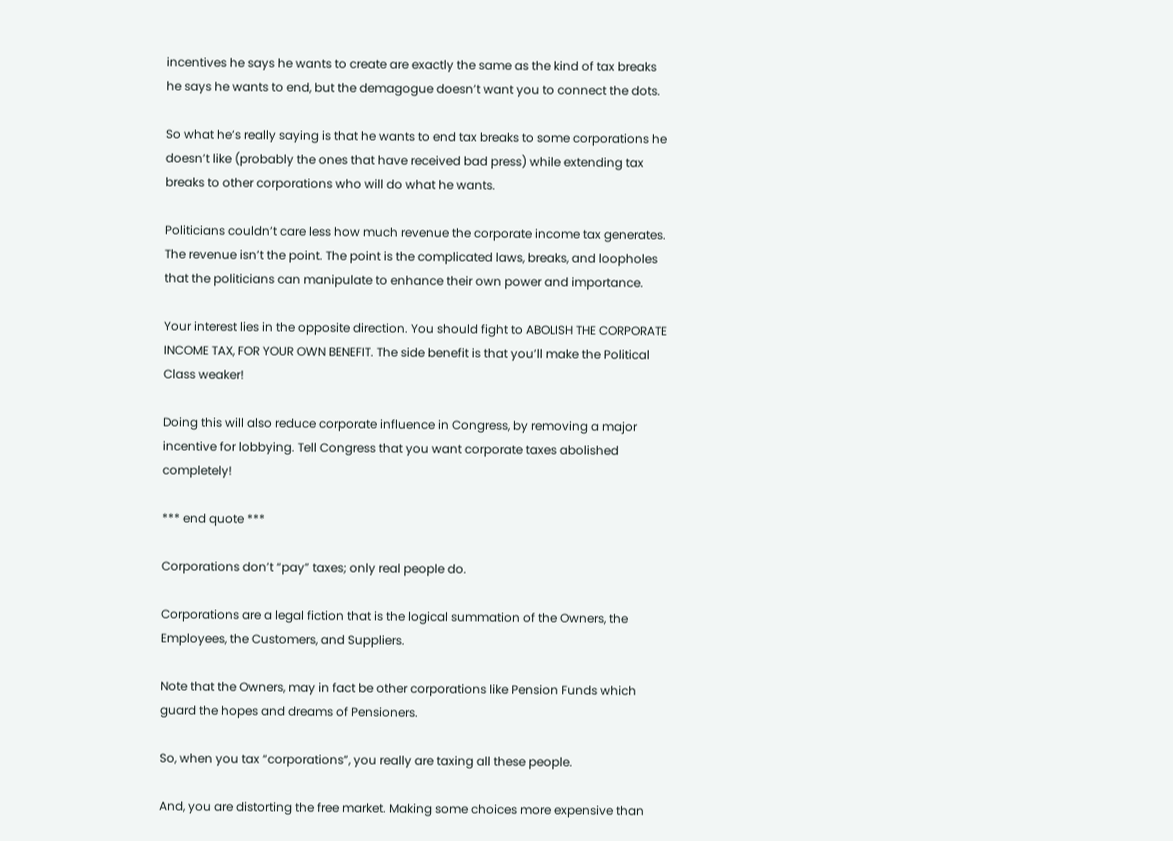incentives he says he wants to create are exactly the same as the kind of tax breaks he says he wants to end, but the demagogue doesn’t want you to connect the dots.

So what he’s really saying is that he wants to end tax breaks to some corporations he doesn’t like (probably the ones that have received bad press) while extending tax breaks to other corporations who will do what he wants.

Politicians couldn’t care less how much revenue the corporate income tax generates. The revenue isn’t the point. The point is the complicated laws, breaks, and loopholes that the politicians can manipulate to enhance their own power and importance.

Your interest lies in the opposite direction. You should fight to ABOLISH THE CORPORATE INCOME TAX, FOR YOUR OWN BENEFIT. The side benefit is that you’ll make the Political Class weaker!

Doing this will also reduce corporate influence in Congress, by removing a major incentive for lobbying. Tell Congress that you want corporate taxes abolished completely!

*** end quote ***

Corporations don’t “pay” taxes; only real people do.

Corporations are a legal fiction that is the logical summation of the Owners, the Employees, the Customers, and Suppliers.

Note that the Owners, may in fact be other corporations like Pension Funds which guard the hopes and dreams of Pensioners.

So, when you tax “corporations”, you really are taxing all these people.

And, you are distorting the free market. Making some choices more expensive than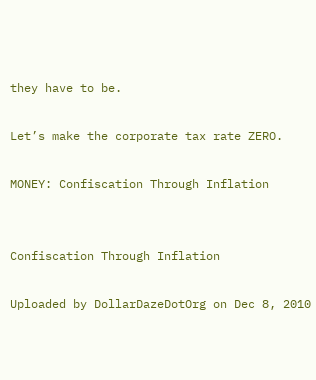they have to be.

Let’s make the corporate tax rate ZERO.

MONEY: Confiscation Through Inflation


Confiscation Through Inflation

Uploaded by DollarDazeDotOrg on Dec 8, 2010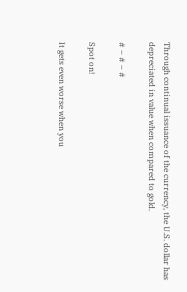Through continual issuance of the currency, the U.S. dollar has depreciated in value when compared to gold.

# – # – #

Spot on!

It gets even worse when you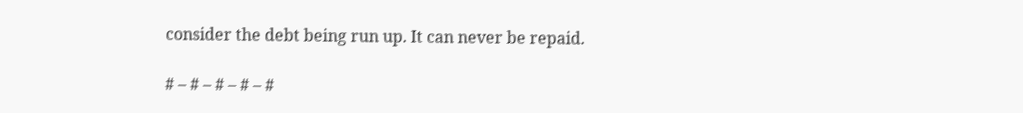consider the debt being run up. It can never be repaid.

# – # – # – # – #